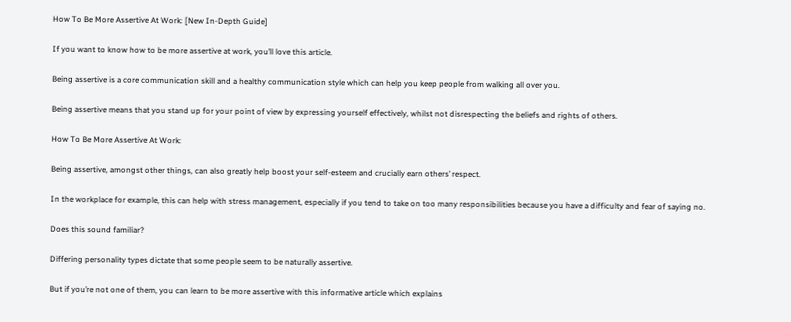How To Be More Assertive At Work: [New In-Depth Guide]

If you want to know how to be more assertive at work, you’ll love this article.

Being assertive is a core communication skill and a healthy communication style which can help you keep people from walking all over you.

Being assertive means that you stand up for your point of view by expressing yourself effectively, whilst not disrespecting the beliefs and rights of others.

How To Be More Assertive At Work:

Being assertive, amongst other things, can also greatly help boost your self-esteem and crucially earn others’ respect.

In the workplace for example, this can help with stress management, especially if you tend to take on too many responsibilities because you have a difficulty and fear of saying no.

Does this sound familiar?

Differing personality types dictate that some people seem to be naturally assertive.

But if you’re not one of them, you can learn to be more assertive with this informative article which explains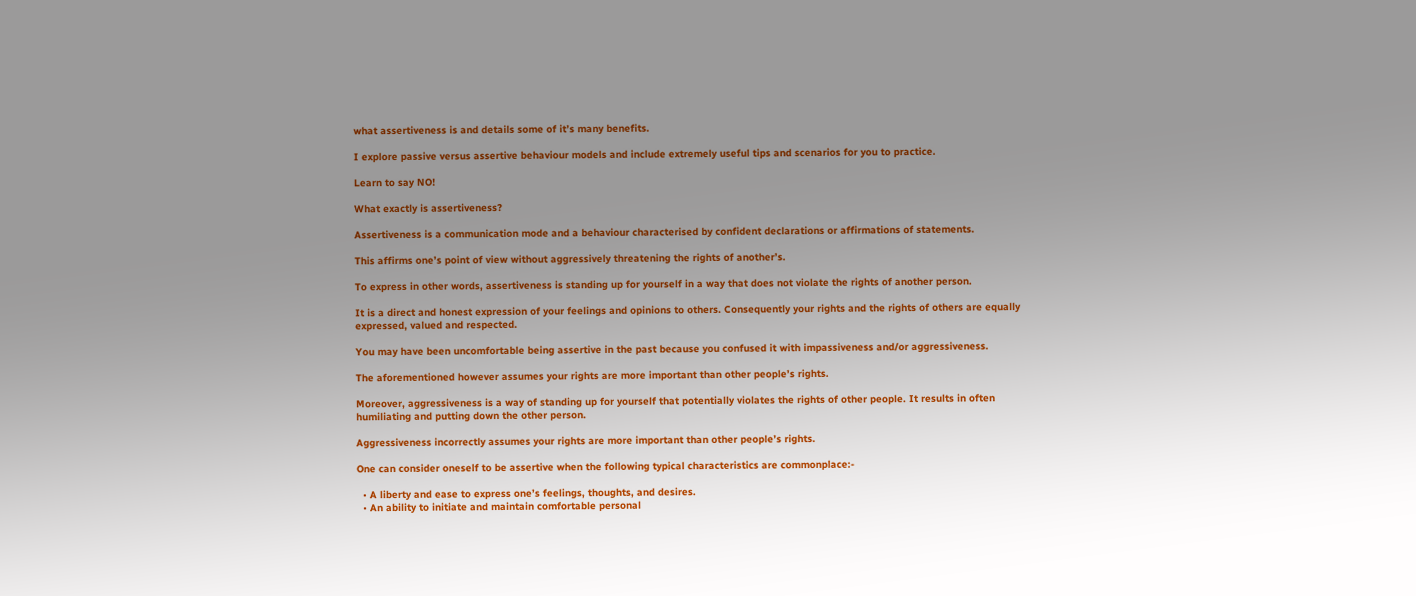what assertiveness is and details some of it’s many benefits.

I explore passive versus assertive behaviour models and include extremely useful tips and scenarios for you to practice.

Learn to say NO!

What exactly is assertiveness?

Assertiveness is a communication mode and a behaviour characterised by confident declarations or affirmations of statements.

This affirms one’s point of view without aggressively threatening the rights of another’s.

To express in other words, assertiveness is standing up for yourself in a way that does not violate the rights of another person.

It is a direct and honest expression of your feelings and opinions to others. Consequently your rights and the rights of others are equally expressed, valued and respected.

You may have been uncomfortable being assertive in the past because you confused it with impassiveness and/or aggressiveness.

The aforementioned however assumes your rights are more important than other people’s rights.

Moreover, aggressiveness is a way of standing up for yourself that potentially violates the rights of other people. It results in often humiliating and putting down the other person.

Aggressiveness incorrectly assumes your rights are more important than other people’s rights.

One can consider oneself to be assertive when the following typical characteristics are commonplace:-

  • A liberty and ease to express one’s feelings, thoughts, and desires.
  • An ability to initiate and maintain comfortable personal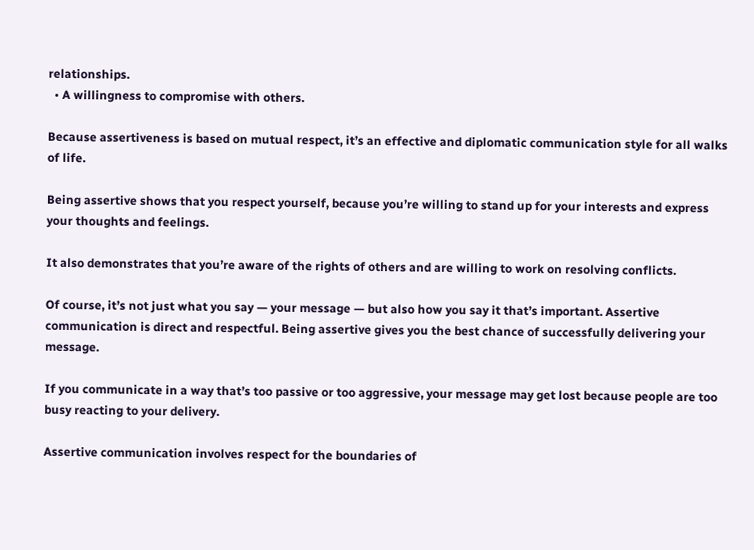relationships.
  • A willingness to compromise with others.

Because assertiveness is based on mutual respect, it’s an effective and diplomatic communication style for all walks of life.

Being assertive shows that you respect yourself, because you’re willing to stand up for your interests and express your thoughts and feelings.

It also demonstrates that you’re aware of the rights of others and are willing to work on resolving conflicts.

Of course, it’s not just what you say — your message — but also how you say it that’s important. Assertive communication is direct and respectful. Being assertive gives you the best chance of successfully delivering your message.

If you communicate in a way that’s too passive or too aggressive, your message may get lost because people are too busy reacting to your delivery.

Assertive communication involves respect for the boundaries of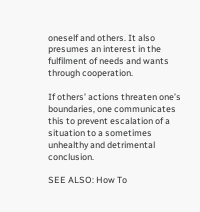oneself and others. It also presumes an interest in the fulfilment of needs and wants through cooperation.

If others’ actions threaten one’s boundaries, one communicates this to prevent escalation of a situation to a sometimes unhealthy and detrimental conclusion.

SEE ALSO: How To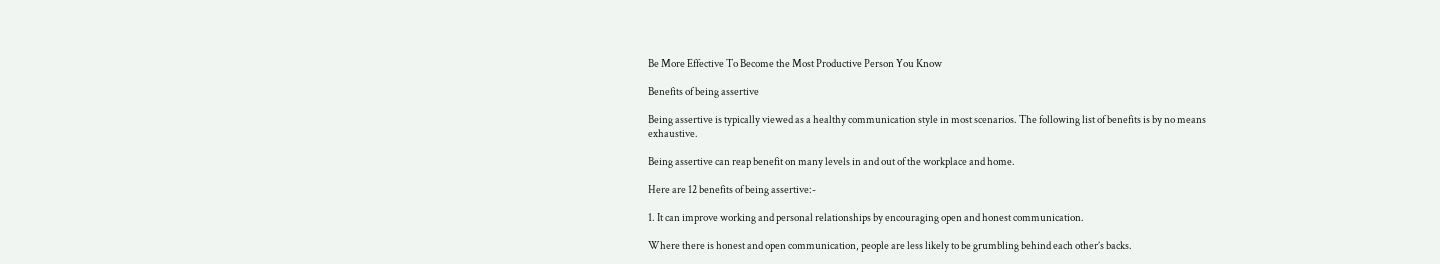Be More Effective To Become the Most Productive Person You Know

Benefits of being assertive

Being assertive is typically viewed as a healthy communication style in most scenarios. The following list of benefits is by no means exhaustive.

Being assertive can reap benefit on many levels in and out of the workplace and home.

Here are 12 benefits of being assertive:-

1. It can improve working and personal relationships by encouraging open and honest communication.

Where there is honest and open communication, people are less likely to be grumbling behind each other’s backs.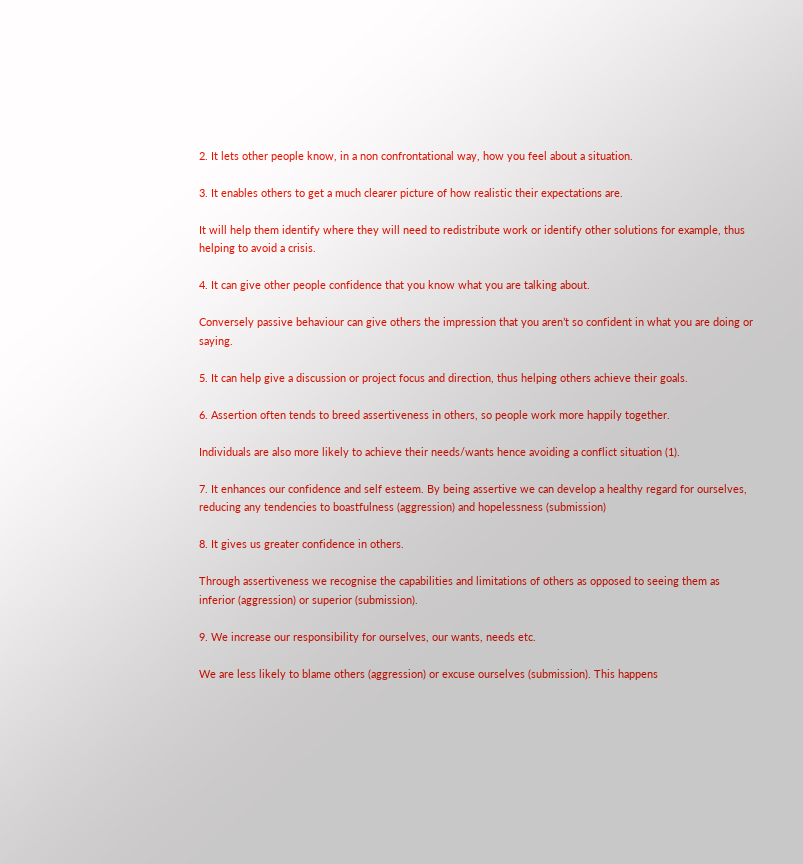2. It lets other people know, in a non confrontational way, how you feel about a situation.

3. It enables others to get a much clearer picture of how realistic their expectations are.

It will help them identify where they will need to redistribute work or identify other solutions for example, thus helping to avoid a crisis.

4. It can give other people confidence that you know what you are talking about.

Conversely passive behaviour can give others the impression that you aren’t so confident in what you are doing or saying.

5. It can help give a discussion or project focus and direction, thus helping others achieve their goals.

6. Assertion often tends to breed assertiveness in others, so people work more happily together.

Individuals are also more likely to achieve their needs/wants hence avoiding a conflict situation (1).

7. It enhances our confidence and self esteem. By being assertive we can develop a healthy regard for ourselves, reducing any tendencies to boastfulness (aggression) and hopelessness (submission)

8. It gives us greater confidence in others.

Through assertiveness we recognise the capabilities and limitations of others as opposed to seeing them as inferior (aggression) or superior (submission).

9. We increase our responsibility for ourselves, our wants, needs etc.

We are less likely to blame others (aggression) or excuse ourselves (submission). This happens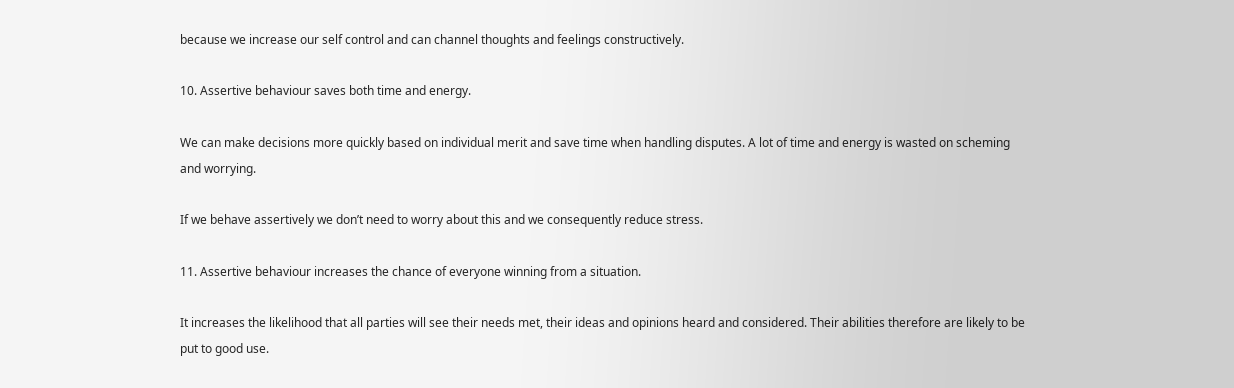because we increase our self control and can channel thoughts and feelings constructively.

10. Assertive behaviour saves both time and energy.

We can make decisions more quickly based on individual merit and save time when handling disputes. A lot of time and energy is wasted on scheming and worrying.

If we behave assertively we don’t need to worry about this and we consequently reduce stress.

11. Assertive behaviour increases the chance of everyone winning from a situation.

It increases the likelihood that all parties will see their needs met, their ideas and opinions heard and considered. Their abilities therefore are likely to be put to good use.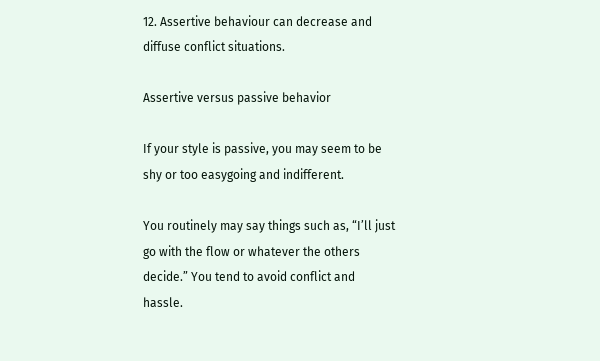12. Assertive behaviour can decrease and diffuse conflict situations.

Assertive versus passive behavior

If your style is passive, you may seem to be shy or too easygoing and indifferent.

You routinely may say things such as, “I’ll just go with the flow or whatever the others decide.” You tend to avoid conflict and hassle.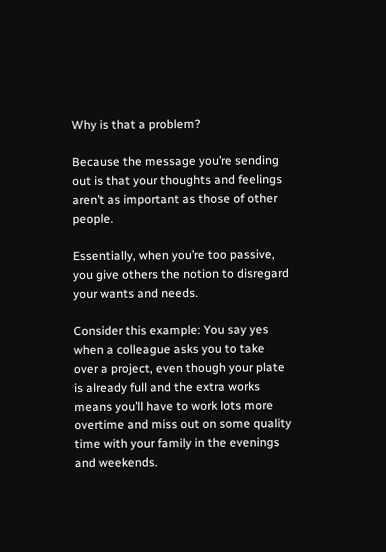Why is that a problem?

Because the message you’re sending out is that your thoughts and feelings aren’t as important as those of other people.

Essentially, when you’re too passive, you give others the notion to disregard your wants and needs.

Consider this example: You say yes when a colleague asks you to take over a project, even though your plate is already full and the extra works means you’ll have to work lots more overtime and miss out on some quality time with your family in the evenings and weekends.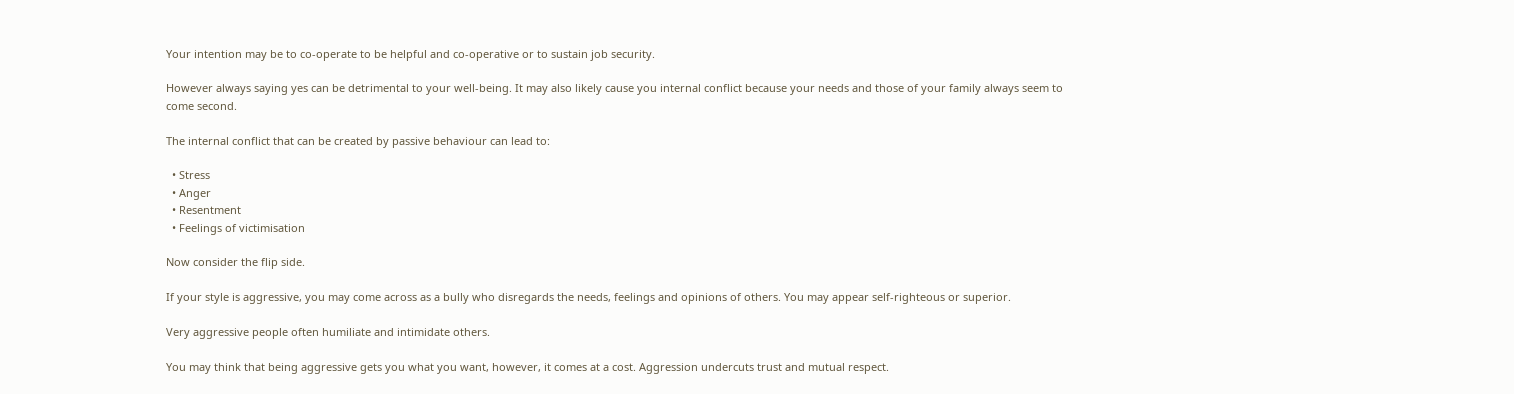Your intention may be to co-operate to be helpful and co-operative or to sustain job security.

However always saying yes can be detrimental to your well-being. It may also likely cause you internal conflict because your needs and those of your family always seem to come second.

The internal conflict that can be created by passive behaviour can lead to:

  • Stress
  • Anger
  • Resentment
  • Feelings of victimisation

Now consider the flip side.

If your style is aggressive, you may come across as a bully who disregards the needs, feelings and opinions of others. You may appear self-righteous or superior.

Very aggressive people often humiliate and intimidate others.

You may think that being aggressive gets you what you want, however, it comes at a cost. Aggression undercuts trust and mutual respect.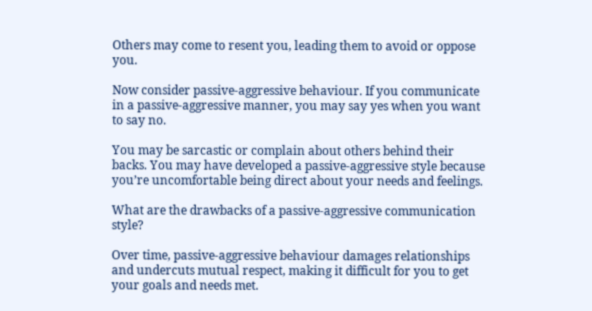Others may come to resent you, leading them to avoid or oppose you.

Now consider passive-aggressive behaviour. If you communicate in a passive-aggressive manner, you may say yes when you want to say no.

You may be sarcastic or complain about others behind their backs. You may have developed a passive-aggressive style because you’re uncomfortable being direct about your needs and feelings.

What are the drawbacks of a passive-aggressive communication style?

Over time, passive-aggressive behaviour damages relationships and undercuts mutual respect, making it difficult for you to get your goals and needs met.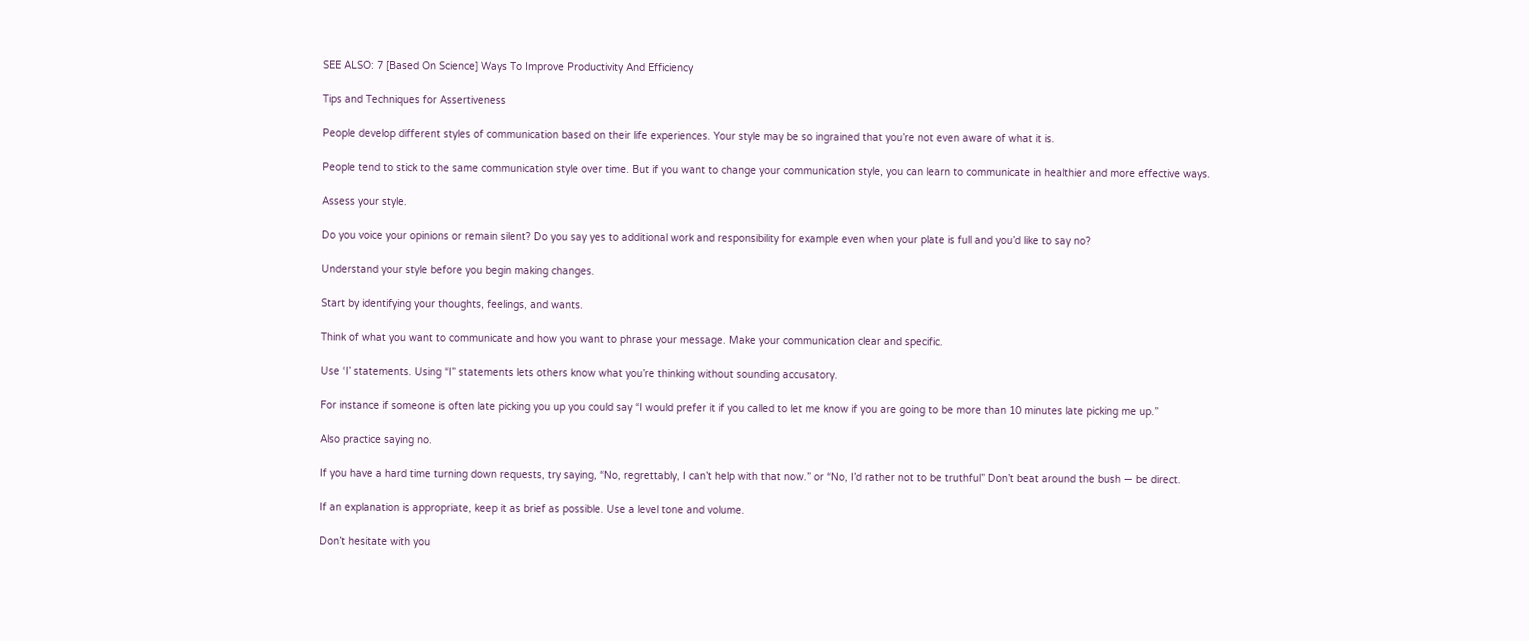SEE ALSO: 7 [Based On Science] Ways To Improve Productivity And Efficiency

Tips and Techniques for Assertiveness

People develop different styles of communication based on their life experiences. Your style may be so ingrained that you’re not even aware of what it is.

People tend to stick to the same communication style over time. But if you want to change your communication style, you can learn to communicate in healthier and more effective ways.

Assess your style.

Do you voice your opinions or remain silent? Do you say yes to additional work and responsibility for example even when your plate is full and you’d like to say no?

Understand your style before you begin making changes.

Start by identifying your thoughts, feelings, and wants.

Think of what you want to communicate and how you want to phrase your message. Make your communication clear and specific.

Use ‘I’ statements. Using “I” statements lets others know what you’re thinking without sounding accusatory.

For instance if someone is often late picking you up you could say “I would prefer it if you called to let me know if you are going to be more than 10 minutes late picking me up.”

Also practice saying no.

If you have a hard time turning down requests, try saying, “No, regrettably, I can’t help with that now.” or “No, I’d rather not to be truthful” Don’t beat around the bush — be direct.

If an explanation is appropriate, keep it as brief as possible. Use a level tone and volume.

Don’t hesitate with you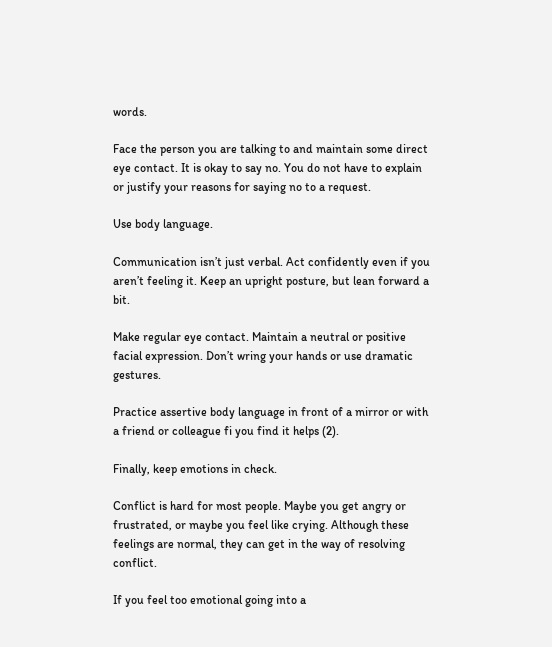words.

Face the person you are talking to and maintain some direct eye contact. It is okay to say no. You do not have to explain or justify your reasons for saying no to a request.

Use body language.

Communication isn’t just verbal. Act confidently even if you aren’t feeling it. Keep an upright posture, but lean forward a bit.

Make regular eye contact. Maintain a neutral or positive facial expression. Don’t wring your hands or use dramatic gestures.

Practice assertive body language in front of a mirror or with a friend or colleague fi you find it helps (2).

Finally, keep emotions in check.

Conflict is hard for most people. Maybe you get angry or frustrated, or maybe you feel like crying. Although these feelings are normal, they can get in the way of resolving conflict.

If you feel too emotional going into a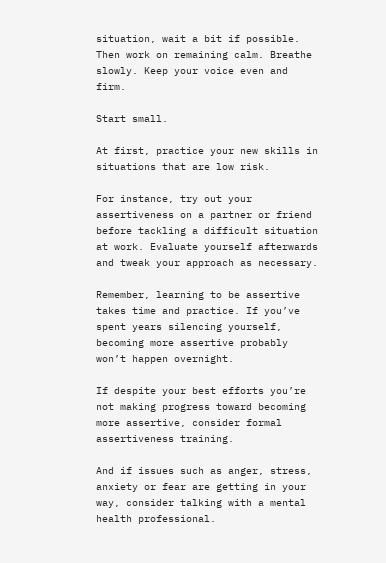situation, wait a bit if possible. Then work on remaining calm. Breathe slowly. Keep your voice even and firm.

Start small.

At first, practice your new skills in situations that are low risk.

For instance, try out your assertiveness on a partner or friend before tackling a difficult situation at work. Evaluate yourself afterwards and tweak your approach as necessary.

Remember, learning to be assertive takes time and practice. If you’ve spent years silencing yourself, becoming more assertive probably won’t happen overnight.

If despite your best efforts you’re not making progress toward becoming more assertive, consider formal assertiveness training.

And if issues such as anger, stress, anxiety or fear are getting in your way, consider talking with a mental health professional.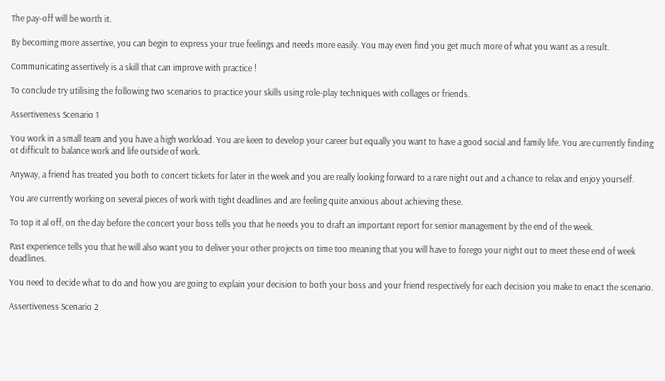The pay-off will be worth it.

By becoming more assertive, you can begin to express your true feelings and needs more easily. You may even find you get much more of what you want as a result.

Communicating assertively is a skill that can improve with practice !

To conclude try utilising the following two scenarios to practice your skills using role-play techniques with collages or friends.

Assertiveness Scenario 1

You work in a small team and you have a high workload. You are keen to develop your career but equally you want to have a good social and family life. You are currently finding ot difficult to balance work and life outside of work.

Anyway, a friend has treated you both to concert tickets for later in the week and you are really looking forward to a rare night out and a chance to relax and enjoy yourself.

You are currently working on several pieces of work with tight deadlines and are feeling quite anxious about achieving these.

To top it al off, on the day before the concert your boss tells you that he needs you to draft an important report for senior management by the end of the week.

Past experience tells you that he will also want you to deliver your other projects on time too meaning that you will have to forego your night out to meet these end of week deadlines.

You need to decide what to do and how you are going to explain your decision to both your boss and your friend respectively for each decision you make to enact the scenario.

Assertiveness Scenario 2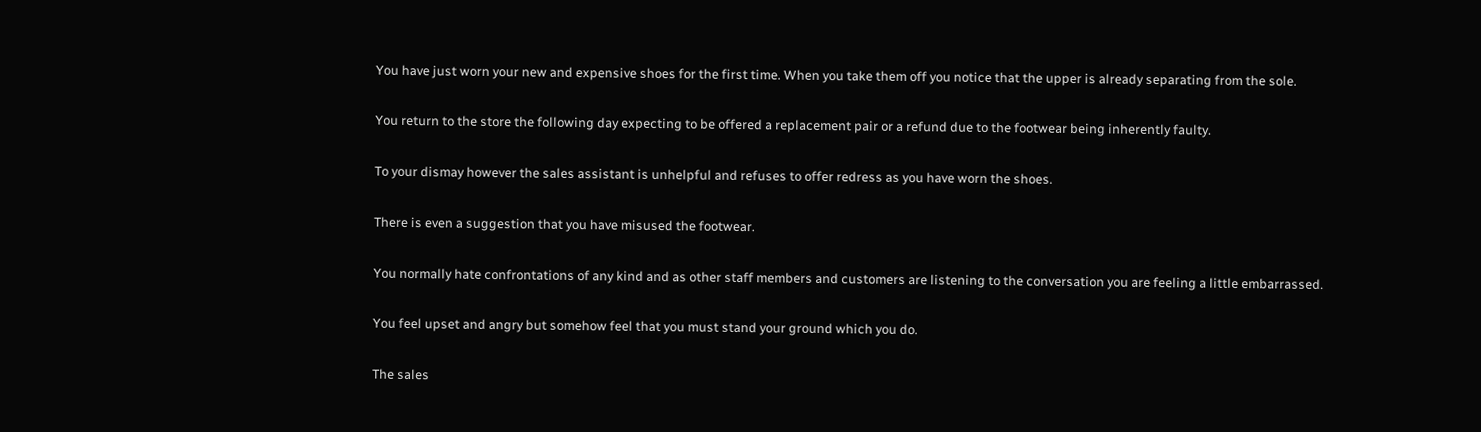You have just worn your new and expensive shoes for the first time. When you take them off you notice that the upper is already separating from the sole.

You return to the store the following day expecting to be offered a replacement pair or a refund due to the footwear being inherently faulty.

To your dismay however the sales assistant is unhelpful and refuses to offer redress as you have worn the shoes.

There is even a suggestion that you have misused the footwear.

You normally hate confrontations of any kind and as other staff members and customers are listening to the conversation you are feeling a little embarrassed.

You feel upset and angry but somehow feel that you must stand your ground which you do.

The sales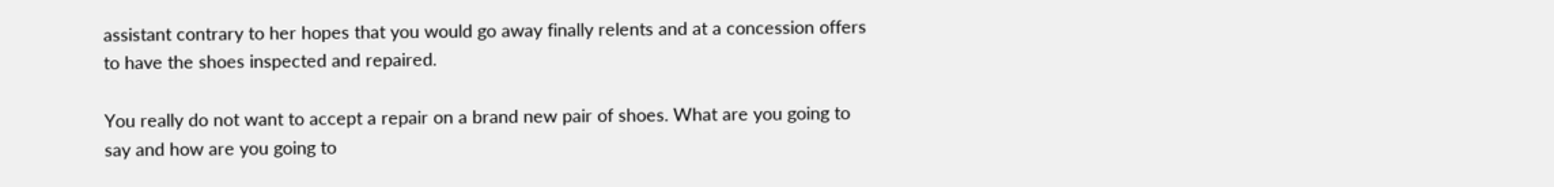assistant contrary to her hopes that you would go away finally relents and at a concession offers to have the shoes inspected and repaired.

You really do not want to accept a repair on a brand new pair of shoes. What are you going to say and how are you going to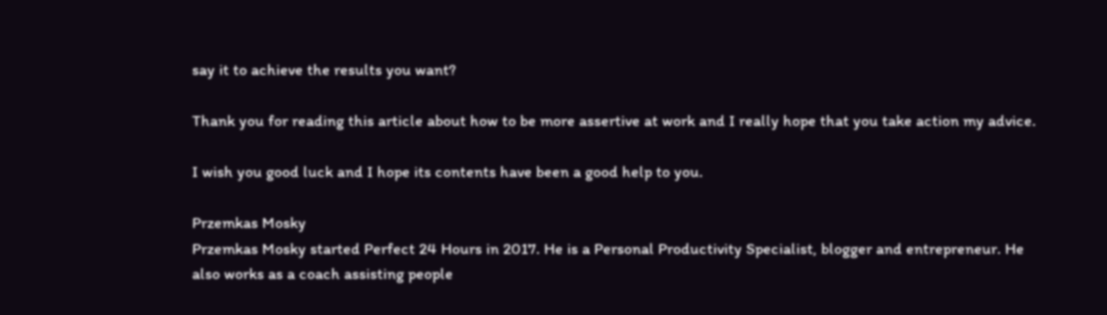say it to achieve the results you want?

Thank you for reading this article about how to be more assertive at work and I really hope that you take action my advice.

I wish you good luck and I hope its contents have been a good help to you.

Przemkas Mosky
Przemkas Mosky started Perfect 24 Hours in 2017. He is a Personal Productivity Specialist, blogger and entrepreneur. He also works as a coach assisting people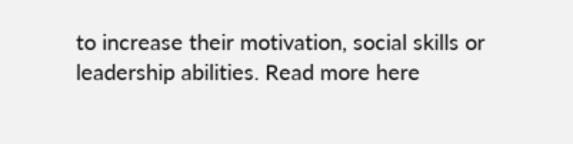to increase their motivation, social skills or leadership abilities. Read more here